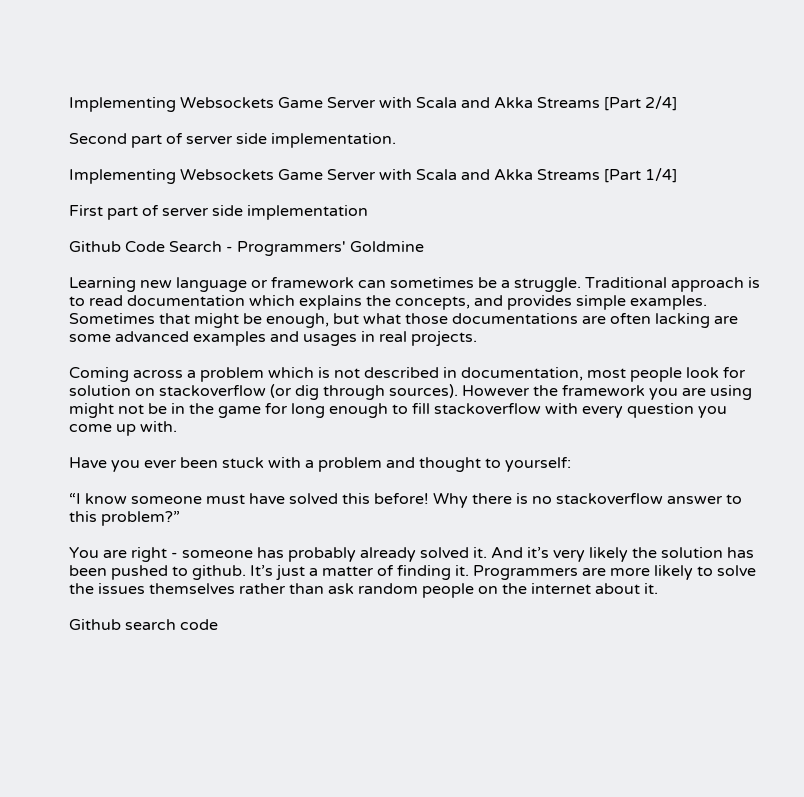Implementing Websockets Game Server with Scala and Akka Streams [Part 2/4]

Second part of server side implementation.

Implementing Websockets Game Server with Scala and Akka Streams [Part 1/4]

First part of server side implementation

Github Code Search - Programmers' Goldmine

Learning new language or framework can sometimes be a struggle. Traditional approach is to read documentation which explains the concepts, and provides simple examples. Sometimes that might be enough, but what those documentations are often lacking are some advanced examples and usages in real projects.

Coming across a problem which is not described in documentation, most people look for solution on stackoverflow (or dig through sources). However the framework you are using might not be in the game for long enough to fill stackoverflow with every question you come up with.

Have you ever been stuck with a problem and thought to yourself:

“I know someone must have solved this before! Why there is no stackoverflow answer to this problem?”

You are right - someone has probably already solved it. And it’s very likely the solution has been pushed to github. It’s just a matter of finding it. Programmers are more likely to solve the issues themselves rather than ask random people on the internet about it.

Github search code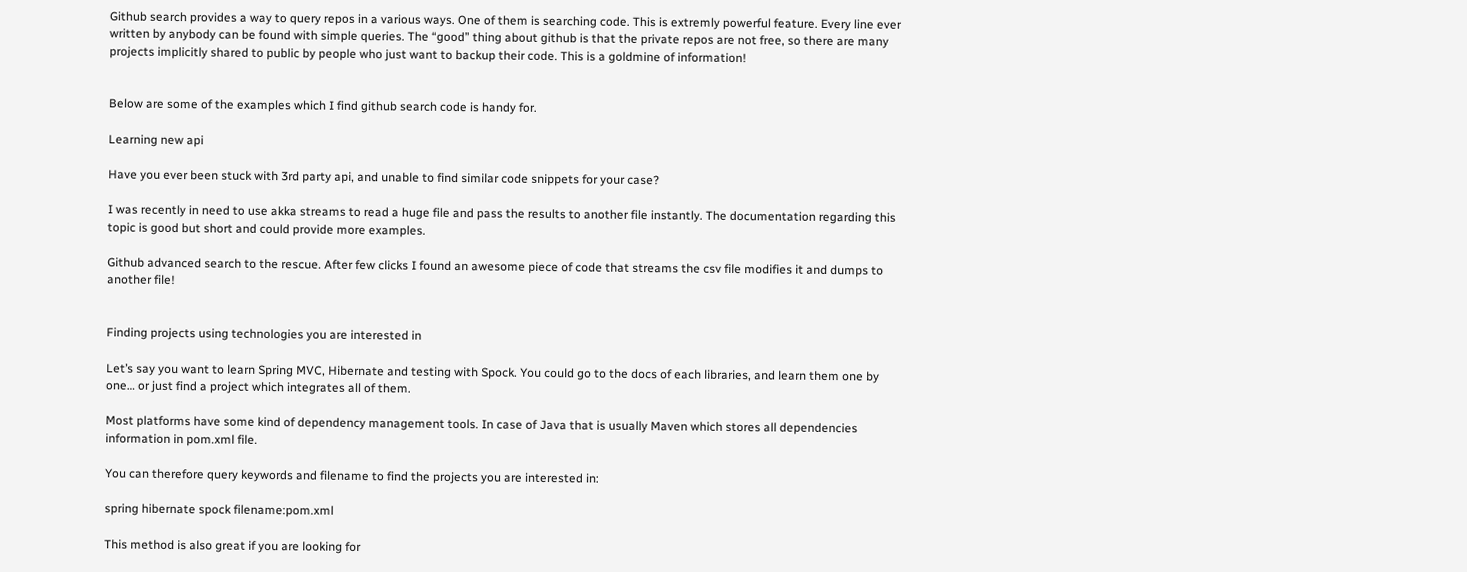Github search provides a way to query repos in a various ways. One of them is searching code. This is extremly powerful feature. Every line ever written by anybody can be found with simple queries. The “good” thing about github is that the private repos are not free, so there are many projects implicitly shared to public by people who just want to backup their code. This is a goldmine of information!


Below are some of the examples which I find github search code is handy for.

Learning new api

Have you ever been stuck with 3rd party api, and unable to find similar code snippets for your case?

I was recently in need to use akka streams to read a huge file and pass the results to another file instantly. The documentation regarding this topic is good but short and could provide more examples.

Github advanced search to the rescue. After few clicks I found an awesome piece of code that streams the csv file modifies it and dumps to another file!


Finding projects using technologies you are interested in

Let’s say you want to learn Spring MVC, Hibernate and testing with Spock. You could go to the docs of each libraries, and learn them one by one… or just find a project which integrates all of them.

Most platforms have some kind of dependency management tools. In case of Java that is usually Maven which stores all dependencies information in pom.xml file.

You can therefore query keywords and filename to find the projects you are interested in:

spring hibernate spock filename:pom.xml

This method is also great if you are looking for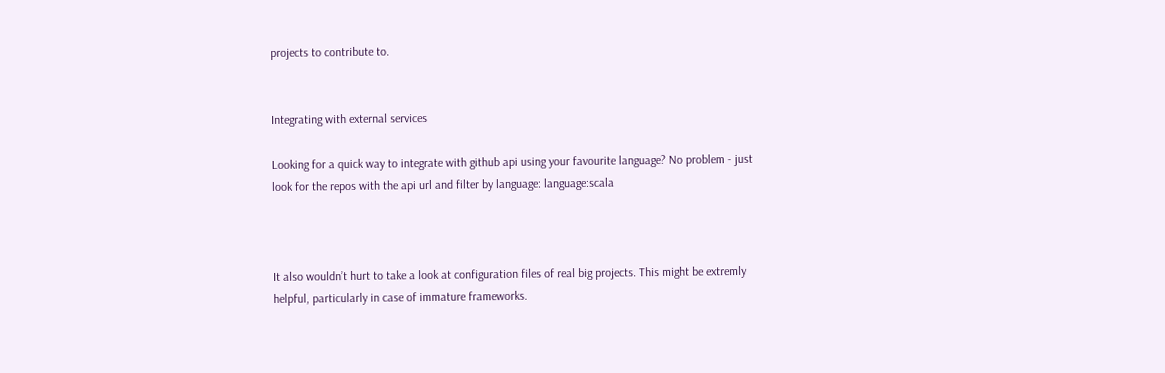projects to contribute to.


Integrating with external services

Looking for a quick way to integrate with github api using your favourite language? No problem - just look for the repos with the api url and filter by language: language:scala



It also wouldn’t hurt to take a look at configuration files of real big projects. This might be extremly helpful, particularly in case of immature frameworks.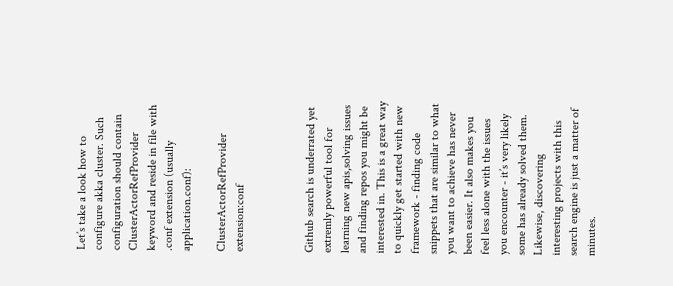Let’s take a look how to configure akka cluster. Such configuration should contain ClusterActorRefProvider keyword and reside in file with .conf extension (usually application.conf):

ClusterActorRefProvider extension:conf



Github search is underrated yet extremly powerful tool for learning new apis,solving issues and finding repos you might be interested in. This is a great way to quickly get started with new framework - finding code snippets that are similar to what you want to achieve has never been easier. It also makes you feel less alone with the issues you encounter - it’s very likely some has already solved them. Likewise, discovering interesting projects with this search engine is just a matter of minutes.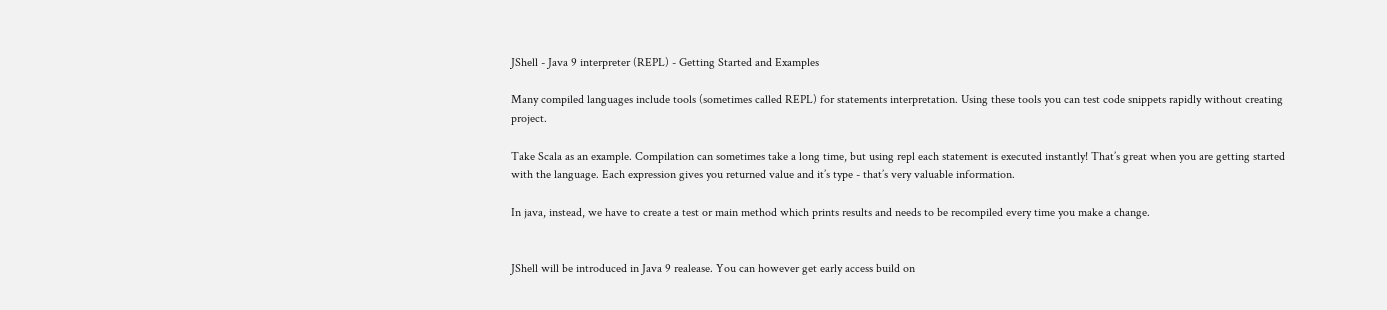JShell - Java 9 interpreter (REPL) - Getting Started and Examples

Many compiled languages include tools (sometimes called REPL) for statements interpretation. Using these tools you can test code snippets rapidly without creating project.

Take Scala as an example. Compilation can sometimes take a long time, but using repl each statement is executed instantly! That’s great when you are getting started with the language. Each expression gives you returned value and it’s type - that’s very valuable information.

In java, instead, we have to create a test or main method which prints results and needs to be recompiled every time you make a change.


JShell will be introduced in Java 9 realease. You can however get early access build on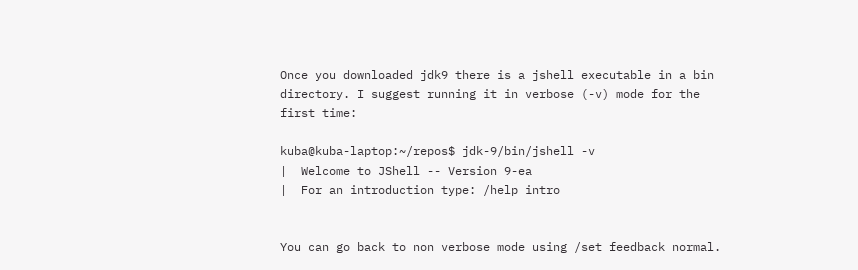Once you downloaded jdk9 there is a jshell executable in a bin directory. I suggest running it in verbose (-v) mode for the first time:

kuba@kuba-laptop:~/repos$ jdk-9/bin/jshell -v
|  Welcome to JShell -- Version 9-ea
|  For an introduction type: /help intro


You can go back to non verbose mode using /set feedback normal.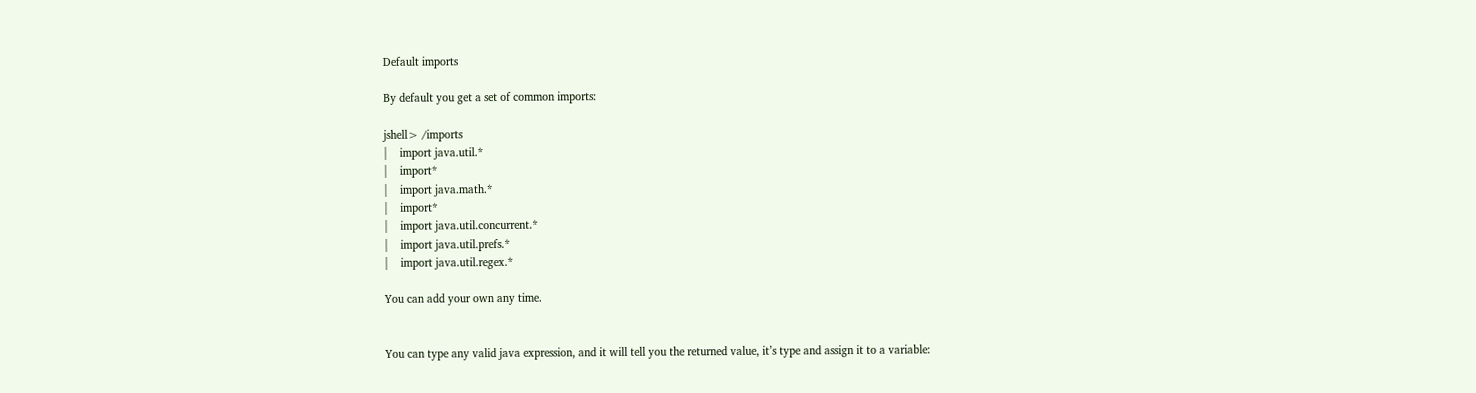Default imports

By default you get a set of common imports:

jshell> /imports
|    import java.util.*
|    import*
|    import java.math.*
|    import*
|    import java.util.concurrent.*
|    import java.util.prefs.*
|    import java.util.regex.*

You can add your own any time.


You can type any valid java expression, and it will tell you the returned value, it’s type and assign it to a variable: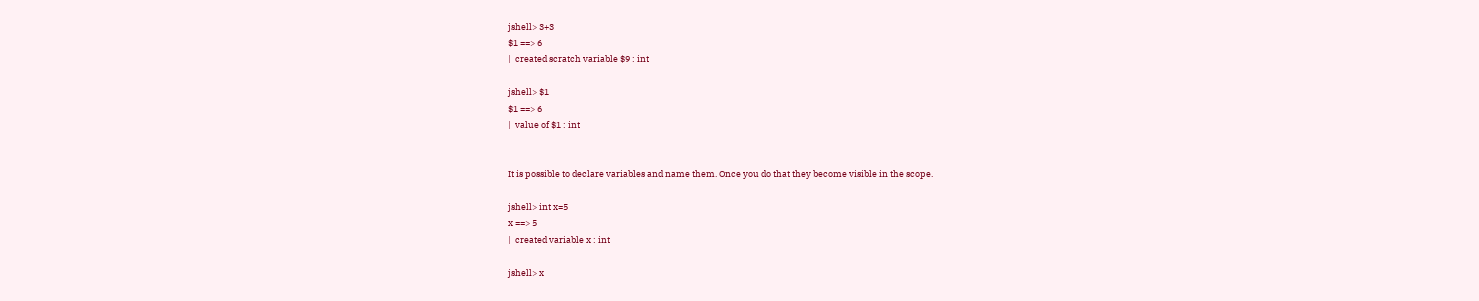jshell> 3+3
$1 ==> 6
|  created scratch variable $9 : int

jshell> $1
$1 ==> 6
|  value of $1 : int


It is possible to declare variables and name them. Once you do that they become visible in the scope.

jshell> int x=5
x ==> 5
|  created variable x : int

jshell> x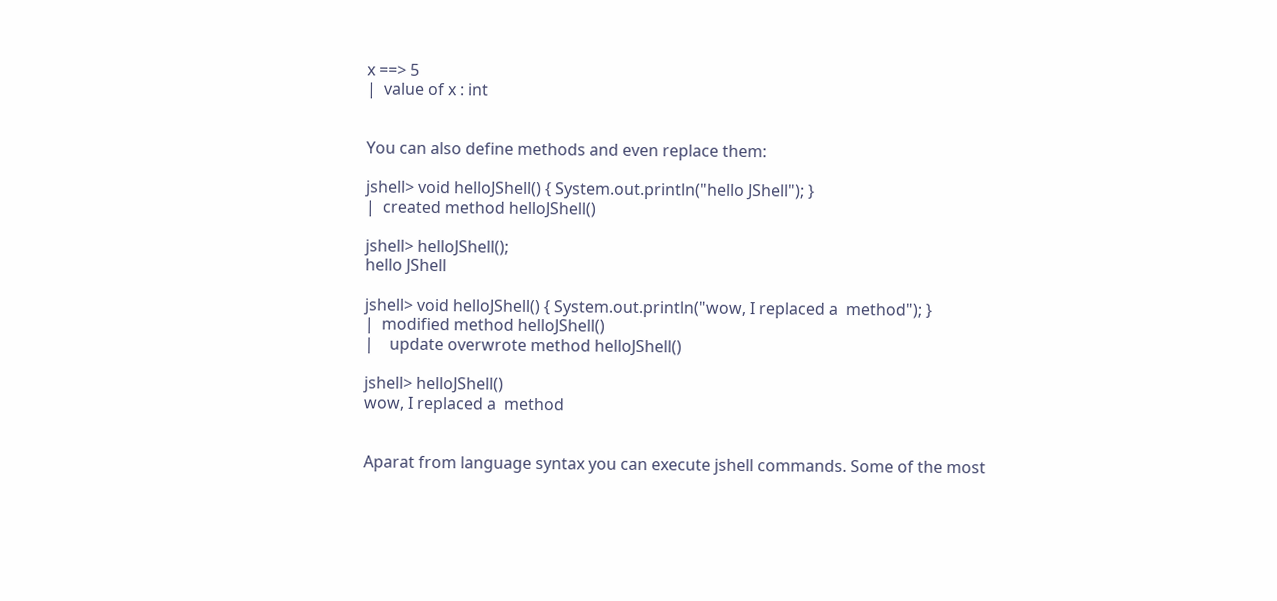x ==> 5
|  value of x : int


You can also define methods and even replace them:

jshell> void helloJShell() { System.out.println("hello JShell"); }
|  created method helloJShell()

jshell> helloJShell();
hello JShell

jshell> void helloJShell() { System.out.println("wow, I replaced a  method"); }
|  modified method helloJShell()
|    update overwrote method helloJShell()

jshell> helloJShell()
wow, I replaced a  method


Aparat from language syntax you can execute jshell commands. Some of the most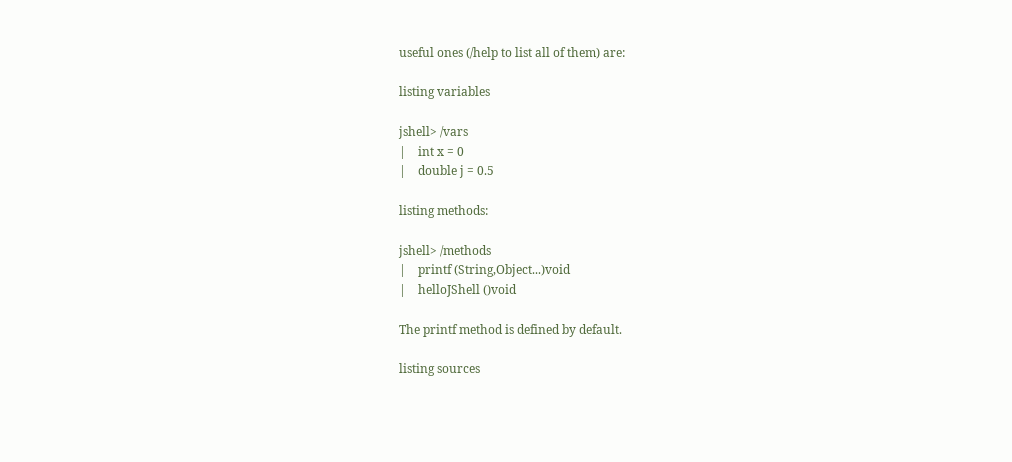useful ones (/help to list all of them) are:

listing variables

jshell> /vars
|    int x = 0
|    double j = 0.5

listing methods:

jshell> /methods
|    printf (String,Object...)void
|    helloJShell ()void

The printf method is defined by default.

listing sources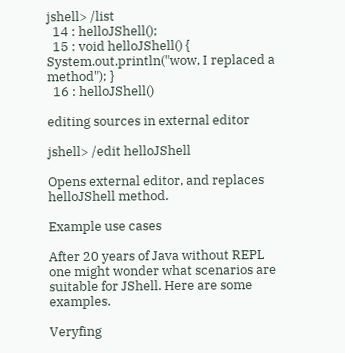jshell> /list
  14 : helloJShell();
  15 : void helloJShell() { System.out.println("wow, I replaced a  method"); }
  16 : helloJShell()

editing sources in external editor

jshell> /edit helloJShell

Opens external editor, and replaces helloJShell method.

Example use cases

After 20 years of Java without REPL one might wonder what scenarios are suitable for JShell. Here are some examples.

Veryfing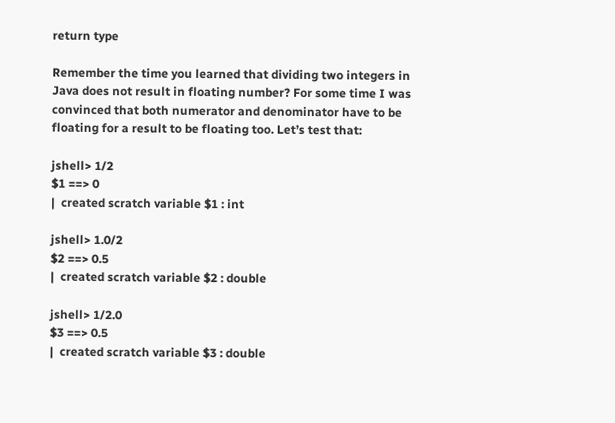return type

Remember the time you learned that dividing two integers in Java does not result in floating number? For some time I was convinced that both numerator and denominator have to be floating for a result to be floating too. Let’s test that:

jshell> 1/2
$1 ==> 0
|  created scratch variable $1 : int

jshell> 1.0/2
$2 ==> 0.5
|  created scratch variable $2 : double

jshell> 1/2.0
$3 ==> 0.5
|  created scratch variable $3 : double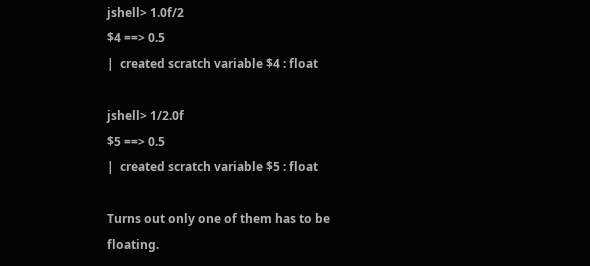jshell> 1.0f/2
$4 ==> 0.5
|  created scratch variable $4 : float

jshell> 1/2.0f
$5 ==> 0.5
|  created scratch variable $5 : float

Turns out only one of them has to be floating.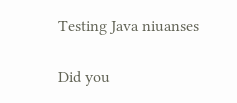Testing Java niuanses

Did you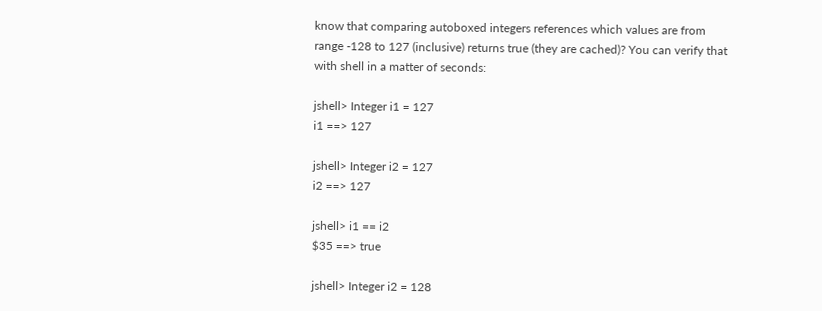know that comparing autoboxed integers references which values are from range -128 to 127 (inclusive) returns true (they are cached)? You can verify that with shell in a matter of seconds:

jshell> Integer i1 = 127
i1 ==> 127

jshell> Integer i2 = 127
i2 ==> 127

jshell> i1 == i2
$35 ==> true

jshell> Integer i2 = 128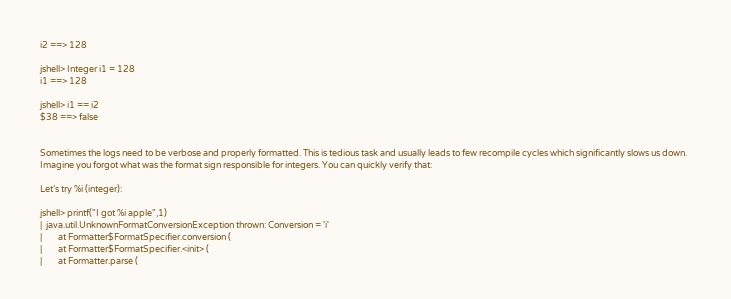i2 ==> 128

jshell> Integer i1 = 128
i1 ==> 128

jshell> i1 == i2
$38 ==> false


Sometimes the logs need to be verbose and properly formatted. This is tedious task and usually leads to few recompile cycles which significantly slows us down. Imagine you forgot what was the format sign responsible for integers. You can quickly verify that:

Let’s try %i (integer):

jshell> printf("I got %i apple",1)
|  java.util.UnknownFormatConversionException thrown: Conversion = 'i'
|        at Formatter$FormatSpecifier.conversion (
|        at Formatter$FormatSpecifier.<init> (
|        at Formatter.parse (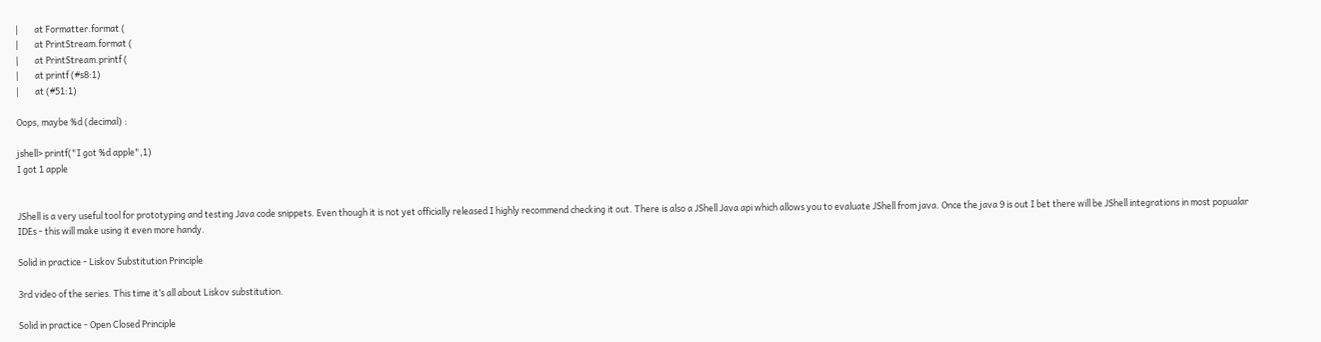|        at Formatter.format (
|        at PrintStream.format (
|        at PrintStream.printf (
|        at printf (#s8:1)
|        at (#51:1)

Oops, maybe %d (decimal) :

jshell> printf("I got %d apple",1)
I got 1 apple


JShell is a very useful tool for prototyping and testing Java code snippets. Even though it is not yet officially released I highly recommend checking it out. There is also a JShell Java api which allows you to evaluate JShell from java. Once the java 9 is out I bet there will be JShell integrations in most popualar IDEs - this will make using it even more handy.

Solid in practice - Liskov Substitution Principle

3rd video of the series. This time it’s all about Liskov substitution.

Solid in practice - Open Closed Principle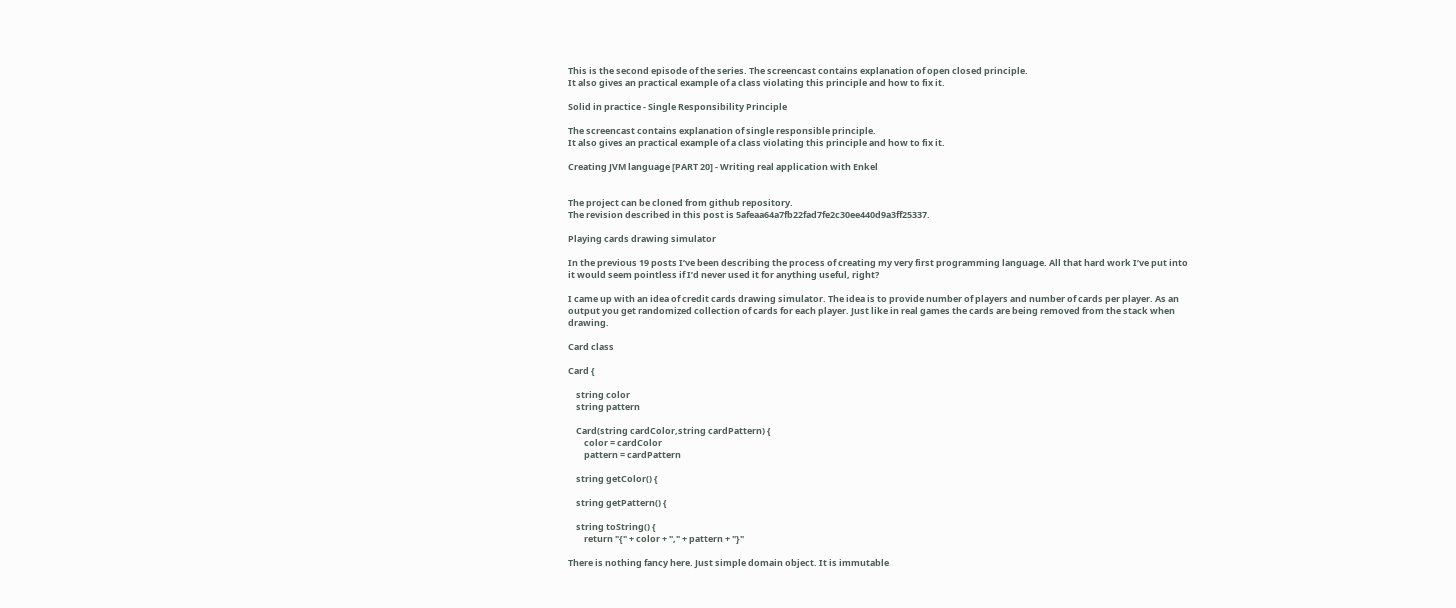This is the second episode of the series. The screencast contains explanation of open closed principle.
It also gives an practical example of a class violating this principle and how to fix it.

Solid in practice - Single Responsibility Principle

The screencast contains explanation of single responsible principle.
It also gives an practical example of a class violating this principle and how to fix it.

Creating JVM language [PART 20] - Writing real application with Enkel


The project can be cloned from github repository.
The revision described in this post is 5afeaa64a7fb22fad7fe2c30ee440d9a3ff25337.

Playing cards drawing simulator

In the previous 19 posts I’ve been describing the process of creating my very first programming language. All that hard work I’ve put into it would seem pointless if I’d never used it for anything useful, right?

I came up with an idea of credit cards drawing simulator. The idea is to provide number of players and number of cards per player. As an output you get randomized collection of cards for each player. Just like in real games the cards are being removed from the stack when drawing.

Card class

Card {

    string color
    string pattern

    Card(string cardColor,string cardPattern) {
        color = cardColor
        pattern = cardPattern

    string getColor() {

    string getPattern() {

    string toString() {
        return "{" + color + "," + pattern + "}"

There is nothing fancy here. Just simple domain object. It is immutable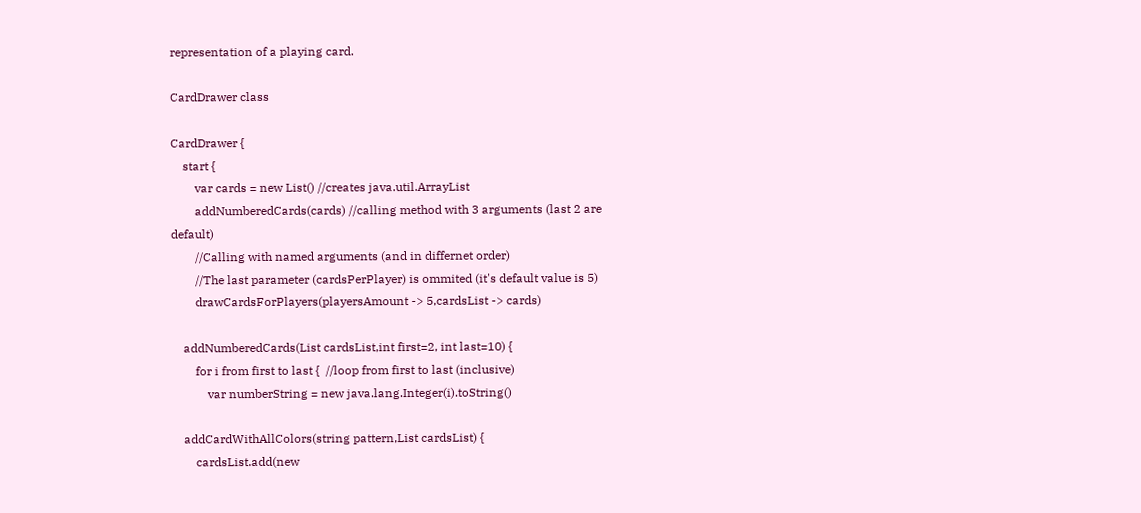representation of a playing card.

CardDrawer class

CardDrawer {
    start {
        var cards = new List() //creates java.util.ArrayList
        addNumberedCards(cards) //calling method with 3 arguments (last 2 are default)
        //Calling with named arguments (and in differnet order)
        //The last parameter (cardsPerPlayer) is ommited (it's default value is 5)
        drawCardsForPlayers(playersAmount -> 5,cardsList -> cards)

    addNumberedCards(List cardsList,int first=2, int last=10) {
        for i from first to last {  //loop from first to last (inclusive)
            var numberString = new java.lang.Integer(i).toString()

    addCardWithAllColors(string pattern,List cardsList) {
        cardsList.add(new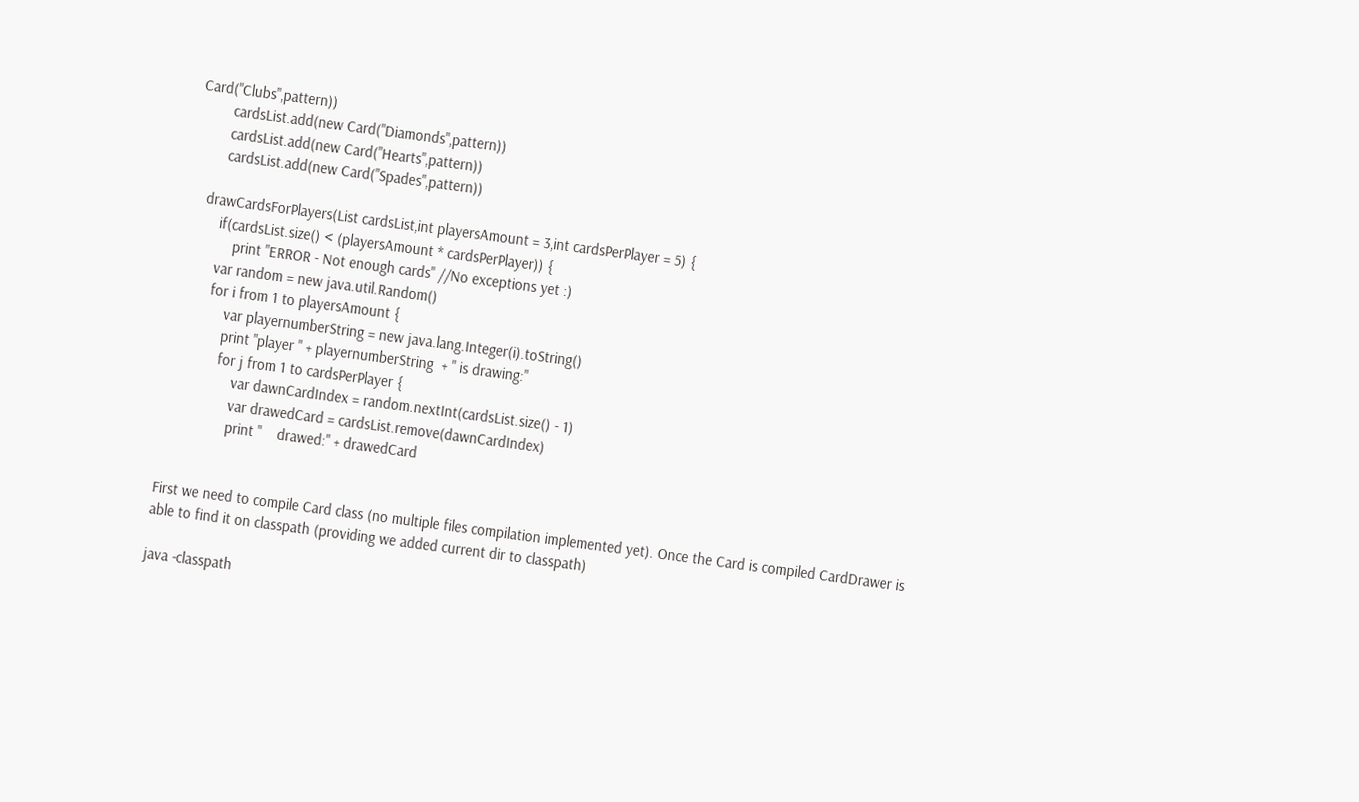Card("Clubs",pattern))
        cardsList.add(new Card("Diamonds",pattern))
        cardsList.add(new Card("Hearts",pattern))
        cardsList.add(new Card("Spades",pattern))

    drawCardsForPlayers(List cardsList,int playersAmount = 3,int cardsPerPlayer = 5) {
        if(cardsList.size() < (playersAmount * cardsPerPlayer)) {
            print "ERROR - Not enough cards" //No exceptions yet :)
        var random = new java.util.Random()
        for i from 1 to playersAmount {
            var playernumberString = new java.lang.Integer(i).toString()
            print "player " + playernumberString  + " is drawing:"
            for j from 1 to cardsPerPlayer {
                var dawnCardIndex = random.nextInt(cardsList.size() - 1)
                var drawedCard = cardsList.remove(dawnCardIndex)
                print "    drawed:" + drawedCard


First we need to compile Card class (no multiple files compilation implemented yet). Once the Card is compiled CardDrawer is able to find it on classpath (providing we added current dir to classpath)

java -classpath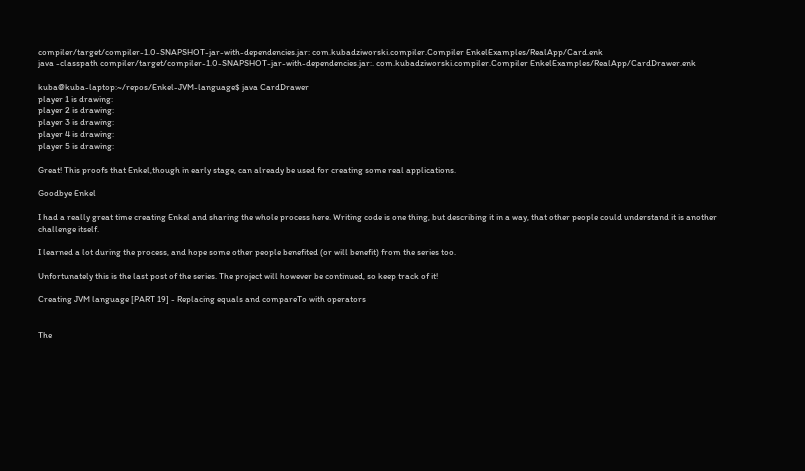compiler/target/compiler-1.0-SNAPSHOT-jar-with-dependencies.jar: com.kubadziworski.compiler.Compiler EnkelExamples/RealApp/Card.enk
java -classpath compiler/target/compiler-1.0-SNAPSHOT-jar-with-dependencies.jar:. com.kubadziworski.compiler.Compiler EnkelExamples/RealApp/CardDrawer.enk

kuba@kuba-laptop:~/repos/Enkel-JVM-language$ java CardDrawer
player 1 is drawing:
player 2 is drawing:
player 3 is drawing:
player 4 is drawing:
player 5 is drawing:

Great! This proofs that Enkel,though in early stage, can already be used for creating some real applications.

Goodbye Enkel

I had a really great time creating Enkel and sharing the whole process here. Writing code is one thing, but describing it in a way, that other people could understand it is another challenge itself.

I learned a lot during the process, and hope some other people benefited (or will benefit) from the series too.

Unfortunately this is the last post of the series. The project will however be continued, so keep track of it!

Creating JVM language [PART 19] - Replacing equals and compareTo with operators


The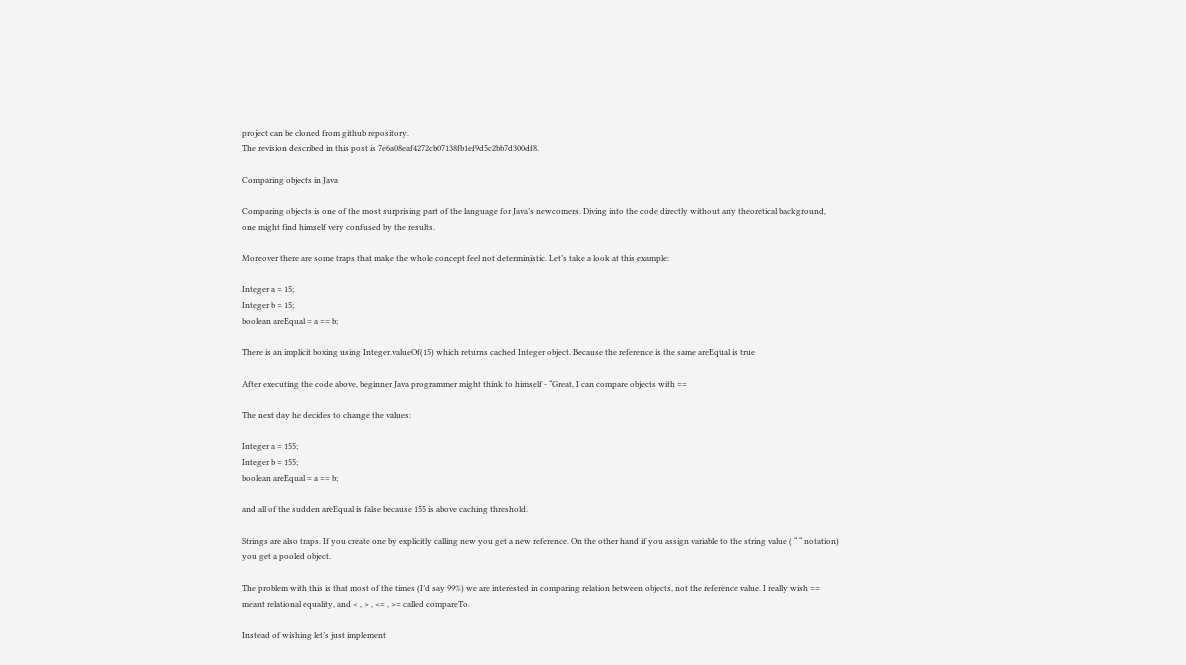project can be cloned from github repository.
The revision described in this post is 7e6a08eaf4272cb07138fb1ef9d5c2bb7d300df8.

Comparing objects in Java

Comparing objects is one of the most surprising part of the language for Java’s newcomers. Diving into the code directly without any theoretical background, one might find himself very confused by the results.

Moreover there are some traps that make the whole concept feel not deterministic. Let’s take a look at this example:

Integer a = 15;
Integer b = 15;
boolean areEqual = a == b;

There is an implicit boxing using Integer.valueOf(15) which returns cached Integer object. Because the reference is the same areEqual is true

After executing the code above, beginner Java programmer might think to himself - “Great, I can compare objects with ==

The next day he decides to change the values:

Integer a = 155;
Integer b = 155;
boolean areEqual = a == b;

and all of the sudden areEqual is false because 155 is above caching threshold.

Strings are also traps. If you create one by explicitly calling new you get a new reference. On the other hand if you assign variable to the string value ( “ “ notation) you get a pooled object.

The problem with this is that most of the times (I’d say 99%) we are interested in comparing relation between objects, not the reference value. I really wish == meant relational equality, and < , > , <= , >= called compareTo.

Instead of wishing let’s just implement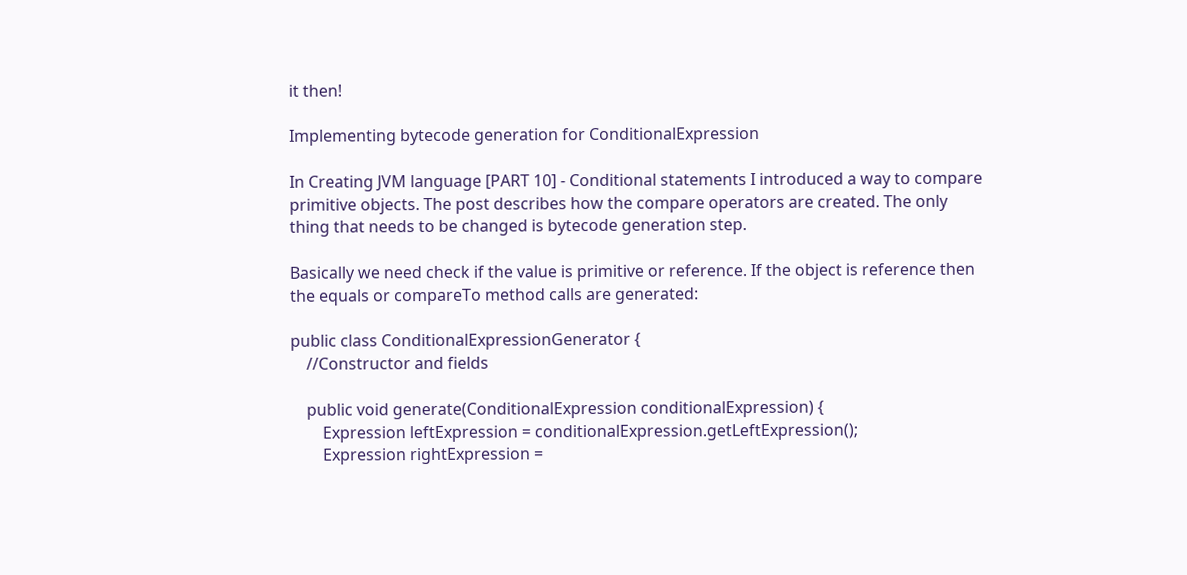it then!

Implementing bytecode generation for ConditionalExpression

In Creating JVM language [PART 10] - Conditional statements I introduced a way to compare primitive objects. The post describes how the compare operators are created. The only thing that needs to be changed is bytecode generation step.

Basically we need check if the value is primitive or reference. If the object is reference then the equals or compareTo method calls are generated:

public class ConditionalExpressionGenerator {
    //Constructor and fields

    public void generate(ConditionalExpression conditionalExpression) {
        Expression leftExpression = conditionalExpression.getLeftExpression();
        Expression rightExpression =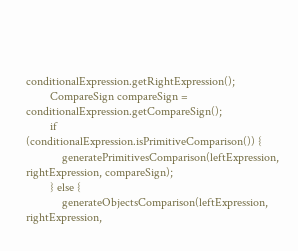conditionalExpression.getRightExpression();
        CompareSign compareSign = conditionalExpression.getCompareSign();
        if (conditionalExpression.isPrimitiveComparison()) {
            generatePrimitivesComparison(leftExpression, rightExpression, compareSign);
        } else {
            generateObjectsComparison(leftExpression, rightExpression,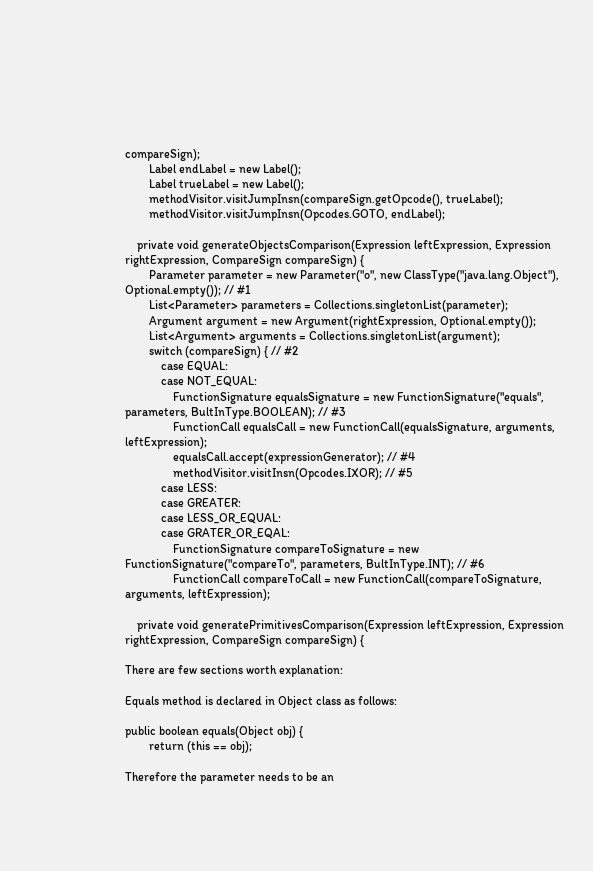compareSign);
        Label endLabel = new Label();
        Label trueLabel = new Label();
        methodVisitor.visitJumpInsn(compareSign.getOpcode(), trueLabel);
        methodVisitor.visitJumpInsn(Opcodes.GOTO, endLabel);

    private void generateObjectsComparison(Expression leftExpression, Expression rightExpression, CompareSign compareSign) {
        Parameter parameter = new Parameter("o", new ClassType("java.lang.Object"), Optional.empty()); // #1
        List<Parameter> parameters = Collections.singletonList(parameter);
        Argument argument = new Argument(rightExpression, Optional.empty());
        List<Argument> arguments = Collections.singletonList(argument);
        switch (compareSign) { // #2
            case EQUAL:
            case NOT_EQUAL:
                FunctionSignature equalsSignature = new FunctionSignature("equals", parameters, BultInType.BOOLEAN); // #3
                FunctionCall equalsCall = new FunctionCall(equalsSignature, arguments, leftExpression);
                equalsCall.accept(expressionGenerator); // #4
                methodVisitor.visitInsn(Opcodes.IXOR); // #5
            case LESS:
            case GREATER:
            case LESS_OR_EQUAL:
            case GRATER_OR_EQAL:
                FunctionSignature compareToSignature = new FunctionSignature("compareTo", parameters, BultInType.INT); // #6
                FunctionCall compareToCall = new FunctionCall(compareToSignature, arguments, leftExpression);

    private void generatePrimitivesComparison(Expression leftExpression, Expression rightExpression, CompareSign compareSign) {

There are few sections worth explanation:

Equals method is declared in Object class as follows:

public boolean equals(Object obj) {
        return (this == obj);

Therefore the parameter needs to be an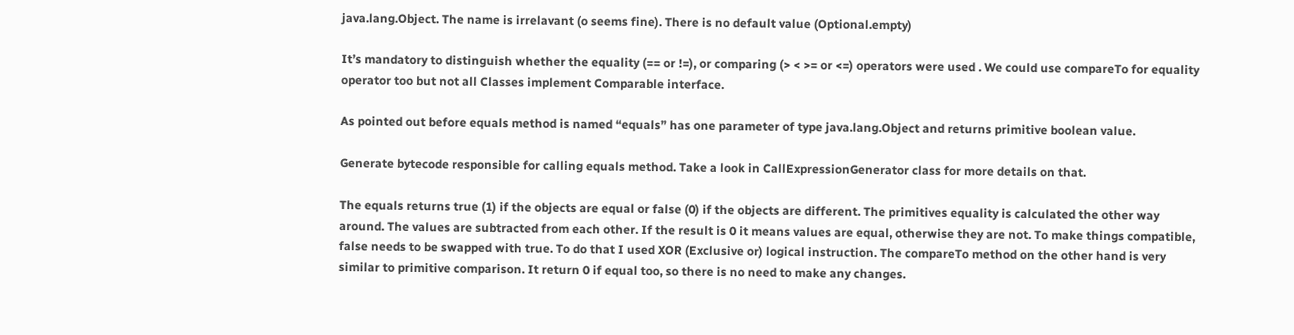java.lang.Object. The name is irrelavant (o seems fine). There is no default value (Optional.empty)

It’s mandatory to distinguish whether the equality (== or !=), or comparing (> < >= or <=) operators were used . We could use compareTo for equality operator too but not all Classes implement Comparable interface.

As pointed out before equals method is named “equals” has one parameter of type java.lang.Object and returns primitive boolean value.

Generate bytecode responsible for calling equals method. Take a look in CallExpressionGenerator class for more details on that.

The equals returns true (1) if the objects are equal or false (0) if the objects are different. The primitives equality is calculated the other way around. The values are subtracted from each other. If the result is 0 it means values are equal, otherwise they are not. To make things compatible, false needs to be swapped with true. To do that I used XOR (Exclusive or) logical instruction. The compareTo method on the other hand is very similar to primitive comparison. It return 0 if equal too, so there is no need to make any changes.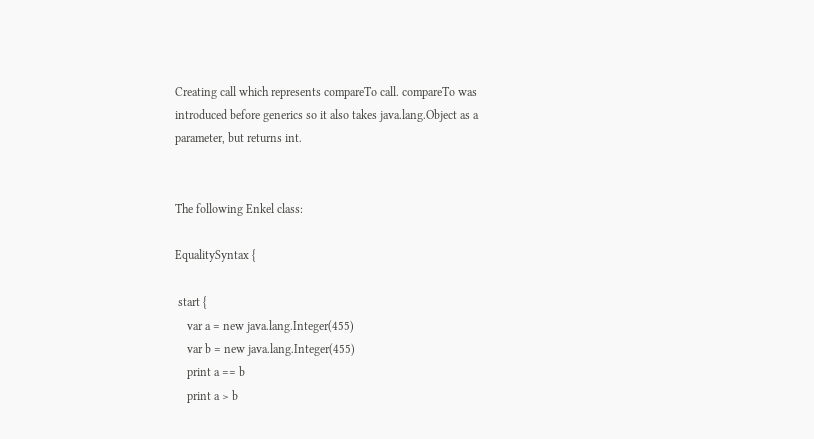Creating call which represents compareTo call. compareTo was introduced before generics so it also takes java.lang.Object as a parameter, but returns int.


The following Enkel class:

EqualitySyntax {

 start {
    var a = new java.lang.Integer(455)
    var b = new java.lang.Integer(455)
    print a == b
    print a > b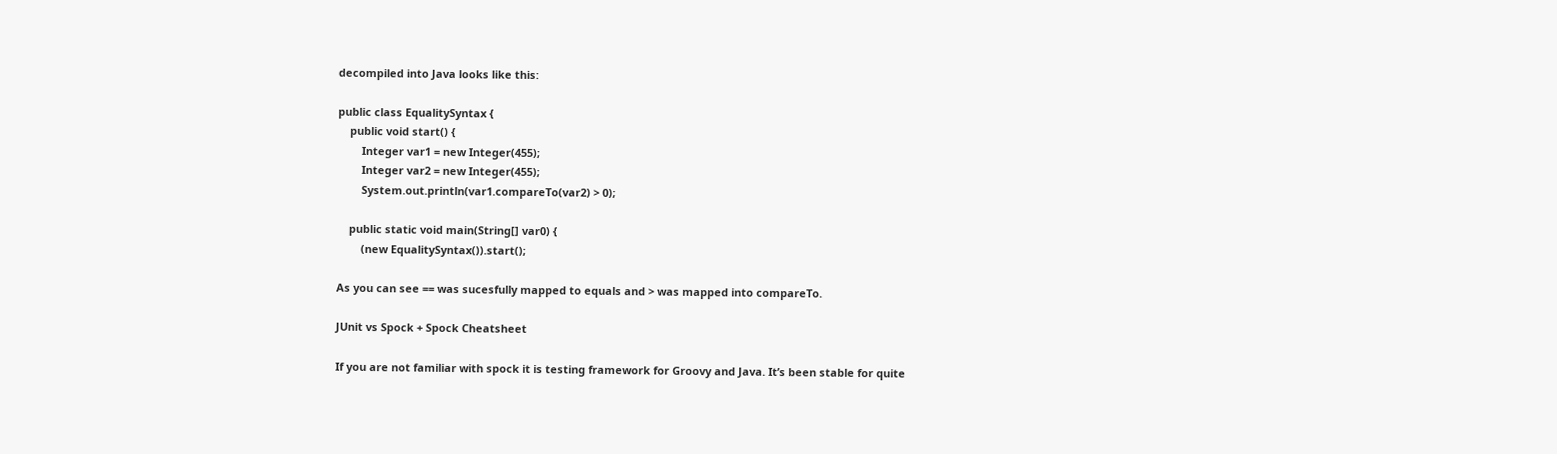decompiled into Java looks like this:

public class EqualitySyntax {
    public void start() {
        Integer var1 = new Integer(455);
        Integer var2 = new Integer(455);
        System.out.println(var1.compareTo(var2) > 0);

    public static void main(String[] var0) {
        (new EqualitySyntax()).start();

As you can see == was sucesfully mapped to equals and > was mapped into compareTo.

JUnit vs Spock + Spock Cheatsheet

If you are not familiar with spock it is testing framework for Groovy and Java. It’s been stable for quite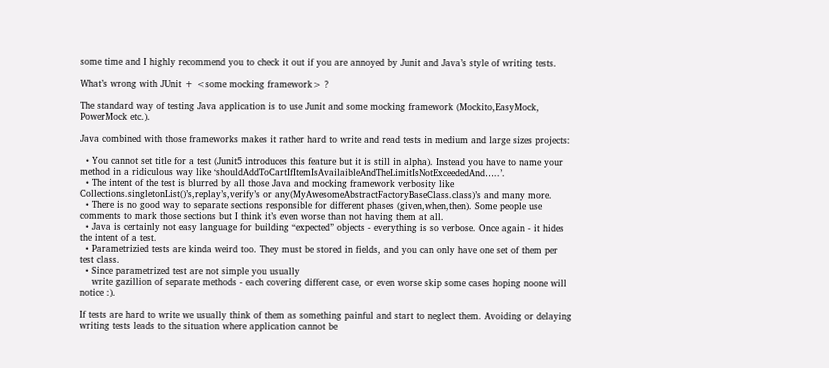some time and I highly recommend you to check it out if you are annoyed by Junit and Java’s style of writing tests.

What’s wrong with JUnit + <some mocking framework> ?

The standard way of testing Java application is to use Junit and some mocking framework (Mockito,EasyMock, PowerMock etc.).

Java combined with those frameworks makes it rather hard to write and read tests in medium and large sizes projects:

  • You cannot set title for a test (Junit5 introduces this feature but it is still in alpha). Instead you have to name your method in a ridiculous way like ‘shouldAddToCartIfItemIsAvailaibleAndTheLimitIsNotExceededAnd…..’.
  • The intent of the test is blurred by all those Java and mocking framework verbosity like Collections.singletonList()’s,replay’s,verify’s or any(MyAwesomeAbstractFactoryBaseClass.class)’s and many more.
  • There is no good way to separate sections responsible for different phases (given,when,then). Some people use comments to mark those sections but I think it’s even worse than not having them at all.
  • Java is certainly not easy language for building “expected” objects - everything is so verbose. Once again - it hides the intent of a test.
  • Parametrizied tests are kinda weird too. They must be stored in fields, and you can only have one set of them per test class.
  • Since parametrized test are not simple you usually
    write gazillion of separate methods - each covering different case, or even worse skip some cases hoping noone will notice :).

If tests are hard to write we usually think of them as something painful and start to neglect them. Avoiding or delaying writing tests leads to the situation where application cannot be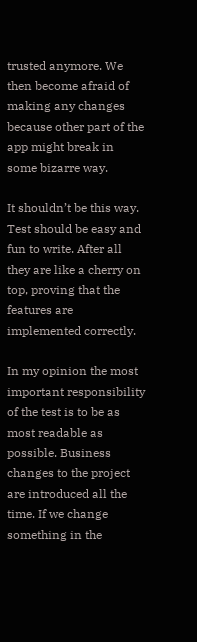trusted anymore. We then become afraid of making any changes because other part of the app might break in some bizarre way.

It shouldn’t be this way. Test should be easy and fun to write. After all they are like a cherry on top, proving that the features are implemented correctly.

In my opinion the most important responsibility of the test is to be as most readable as possible. Business changes to the project are introduced all the time. If we change something in the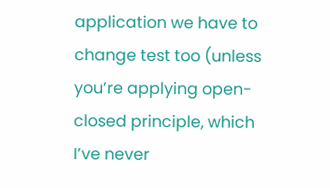application we have to change test too (unless you’re applying open-closed principle, which I’ve never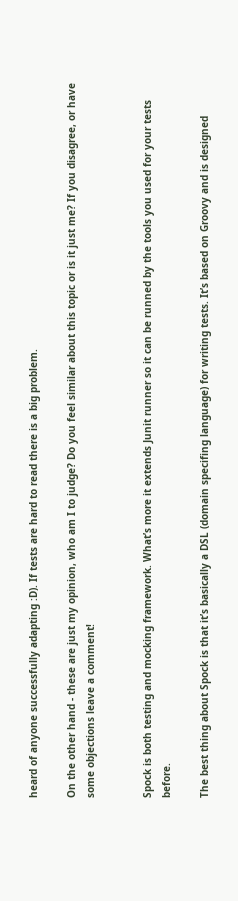heard of anyone successfully adapting :D). If tests are hard to read there is a big problem.

On the other hand - these are just my opinion, who am I to judge? Do you feel similar about this topic or is it just me? If you disagree, or have some objections leave a comment!


Spock is both testing and mocking framework. What’s more it extends Junit runner so it can be runned by the tools you used for your tests before.

The best thing about Spock is that it’s basically a DSL (domain specifing language) for writing tests. It’s based on Groovy and is designed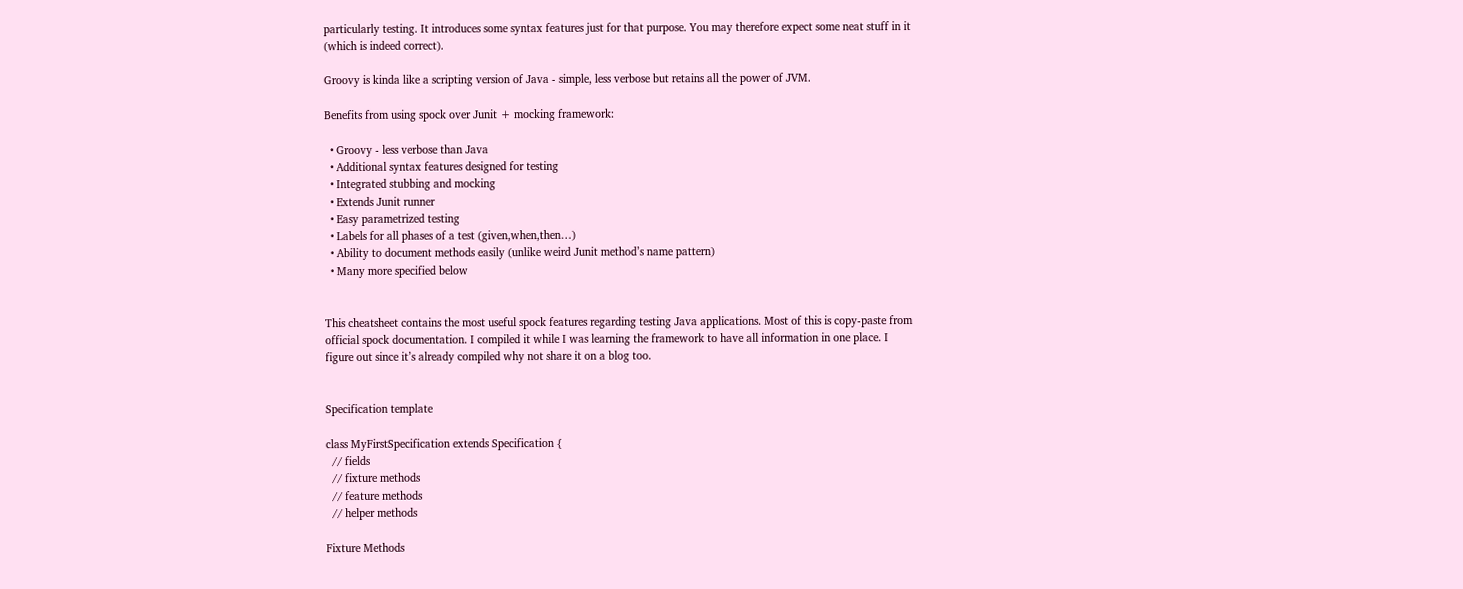particularly testing. It introduces some syntax features just for that purpose. You may therefore expect some neat stuff in it (which is indeed correct).

Groovy is kinda like a scripting version of Java - simple, less verbose but retains all the power of JVM.

Benefits from using spock over Junit + mocking framework:

  • Groovy - less verbose than Java
  • Additional syntax features designed for testing
  • Integrated stubbing and mocking
  • Extends Junit runner
  • Easy parametrized testing
  • Labels for all phases of a test (given,when,then…)
  • Ability to document methods easily (unlike weird Junit method’s name pattern)
  • Many more specified below


This cheatsheet contains the most useful spock features regarding testing Java applications. Most of this is copy-paste from official spock documentation. I compiled it while I was learning the framework to have all information in one place. I figure out since it’s already compiled why not share it on a blog too.


Specification template

class MyFirstSpecification extends Specification {
  // fields
  // fixture methods
  // feature methods
  // helper methods

Fixture Methods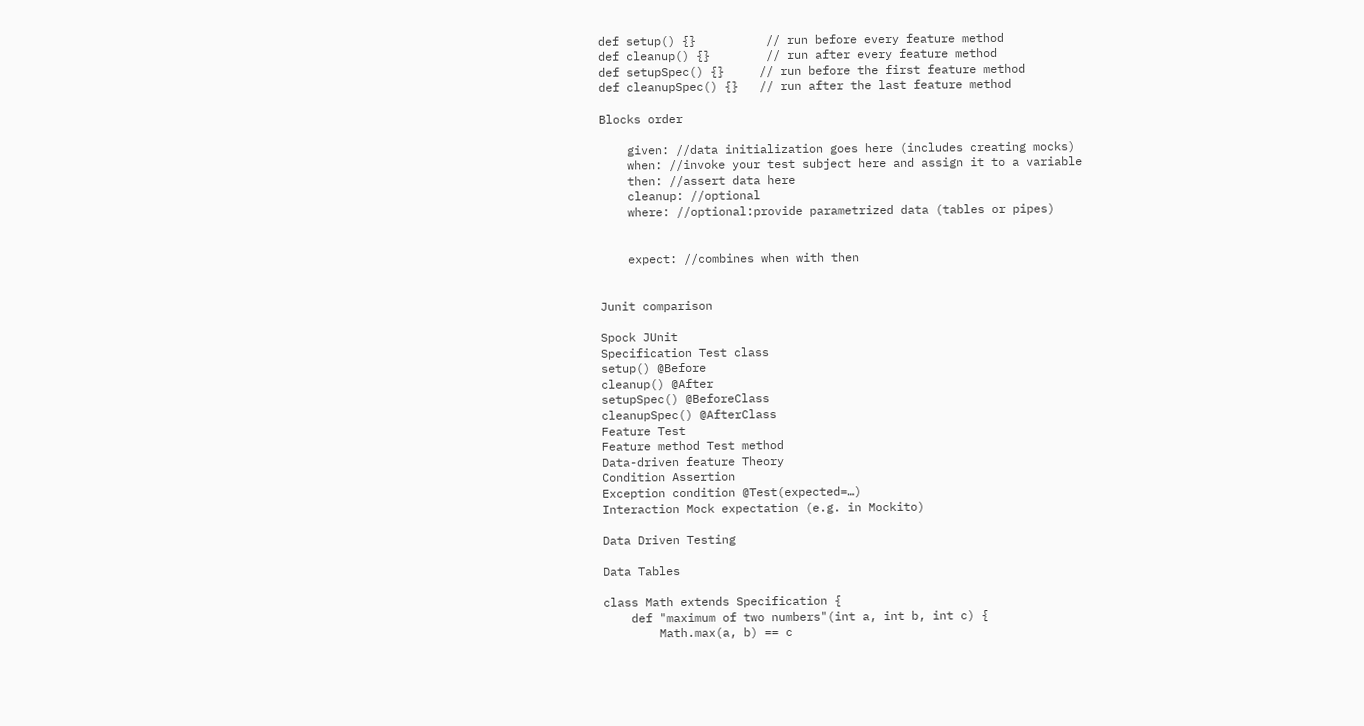def setup() {}          // run before every feature method
def cleanup() {}        // run after every feature method
def setupSpec() {}     // run before the first feature method
def cleanupSpec() {}   // run after the last feature method

Blocks order

    given: //data initialization goes here (includes creating mocks)
    when: //invoke your test subject here and assign it to a variable
    then: //assert data here
    cleanup: //optional
    where: //optional:provide parametrized data (tables or pipes)


    expect: //combines when with then


Junit comparison

Spock JUnit
Specification Test class
setup() @Before
cleanup() @After
setupSpec() @BeforeClass
cleanupSpec() @AfterClass
Feature Test
Feature method Test method
Data-driven feature Theory
Condition Assertion
Exception condition @Test(expected=…)
Interaction Mock expectation (e.g. in Mockito)

Data Driven Testing

Data Tables

class Math extends Specification {
    def "maximum of two numbers"(int a, int b, int c) {
        Math.max(a, b) == c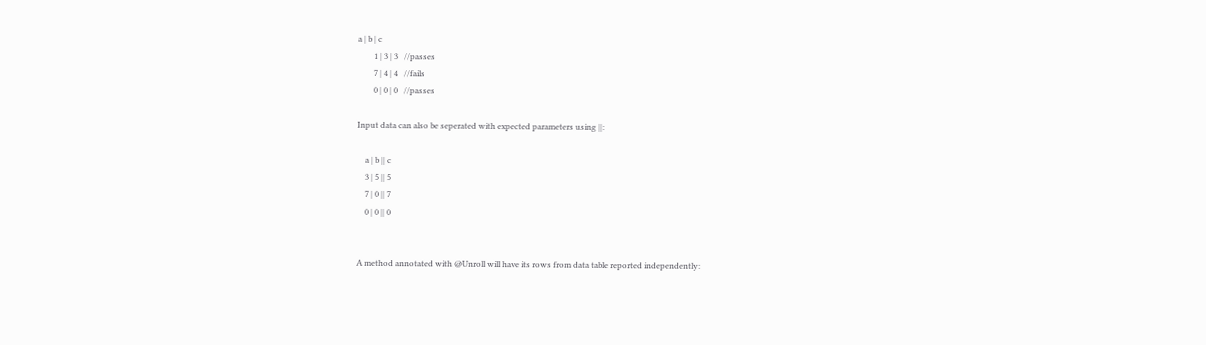a | b | c
        1 | 3 | 3   //passes
        7 | 4 | 4   //fails
        0 | 0 | 0   //passes

Input data can also be seperated with expected parameters using ||:

    a | b || c
    3 | 5 || 5
    7 | 0 || 7
    0 | 0 || 0


A method annotated with @Unroll will have its rows from data table reported independently: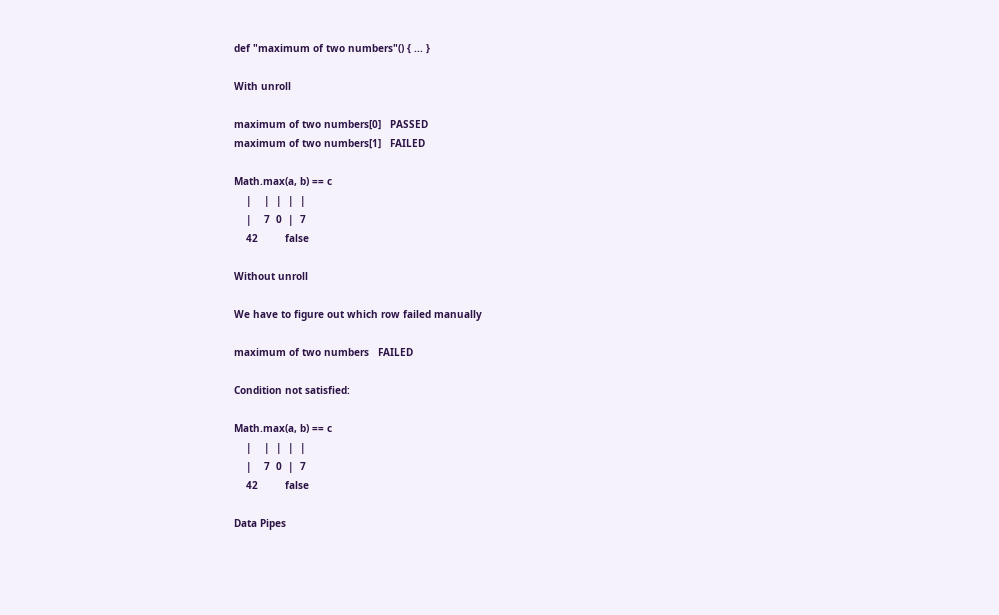def "maximum of two numbers"() { ... }

With unroll

maximum of two numbers[0]   PASSED
maximum of two numbers[1]   FAILED

Math.max(a, b) == c
    |    |  |  |  |
    |    7  0  |  7
    42         false

Without unroll

We have to figure out which row failed manually

maximum of two numbers   FAILED

Condition not satisfied:

Math.max(a, b) == c
    |    |  |  |  |
    |    7  0  |  7
    42         false

Data Pipes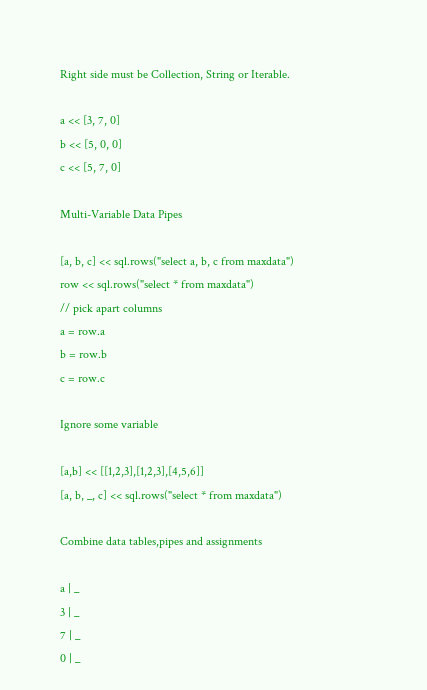Right side must be Collection, String or Iterable.

a << [3, 7, 0]
b << [5, 0, 0]
c << [5, 7, 0]

Multi-Variable Data Pipes

[a, b, c] << sql.rows("select a, b, c from maxdata")
row << sql.rows("select * from maxdata")
// pick apart columns
a = row.a
b = row.b
c = row.c

Ignore some variable

[a,b] << [[1,2,3],[1,2,3],[4,5,6]]
[a, b, _, c] << sql.rows("select * from maxdata")

Combine data tables,pipes and assignments

a | _
3 | _
7 | _
0 | _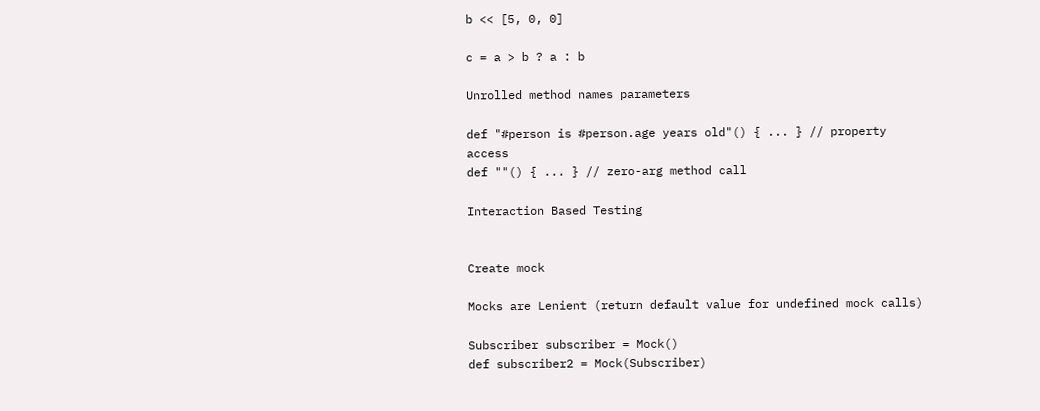b << [5, 0, 0]

c = a > b ? a : b

Unrolled method names parameters

def "#person is #person.age years old"() { ... } // property access
def ""() { ... } // zero-arg method call

Interaction Based Testing


Create mock

Mocks are Lenient (return default value for undefined mock calls)

Subscriber subscriber = Mock()
def subscriber2 = Mock(Subscriber)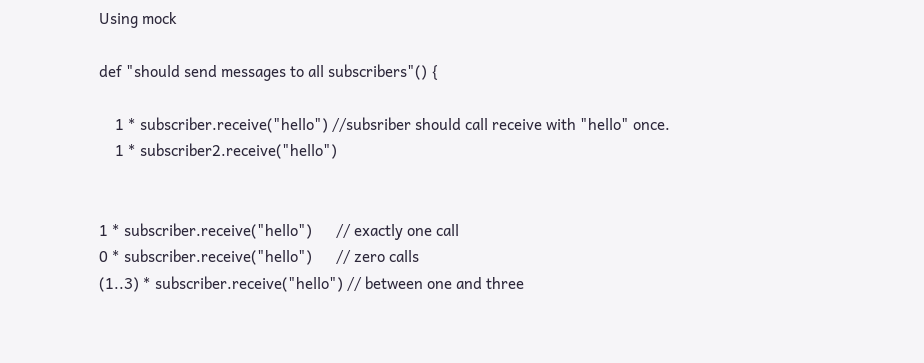Using mock

def "should send messages to all subscribers"() {

    1 * subscriber.receive("hello") //subsriber should call receive with "hello" once.
    1 * subscriber2.receive("hello")


1 * subscriber.receive("hello")      // exactly one call
0 * subscriber.receive("hello")      // zero calls
(1..3) * subscriber.receive("hello") // between one and three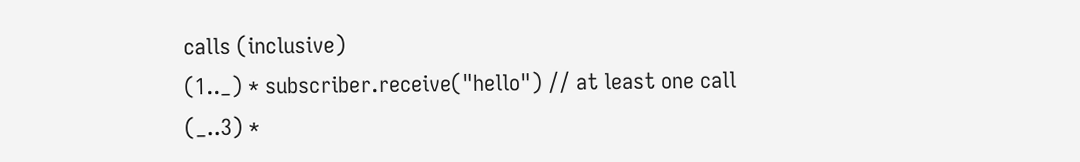calls (inclusive)
(1.._) * subscriber.receive("hello") // at least one call
(_..3) *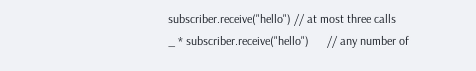subscriber.receive("hello") // at most three calls
_ * subscriber.receive("hello")      // any number of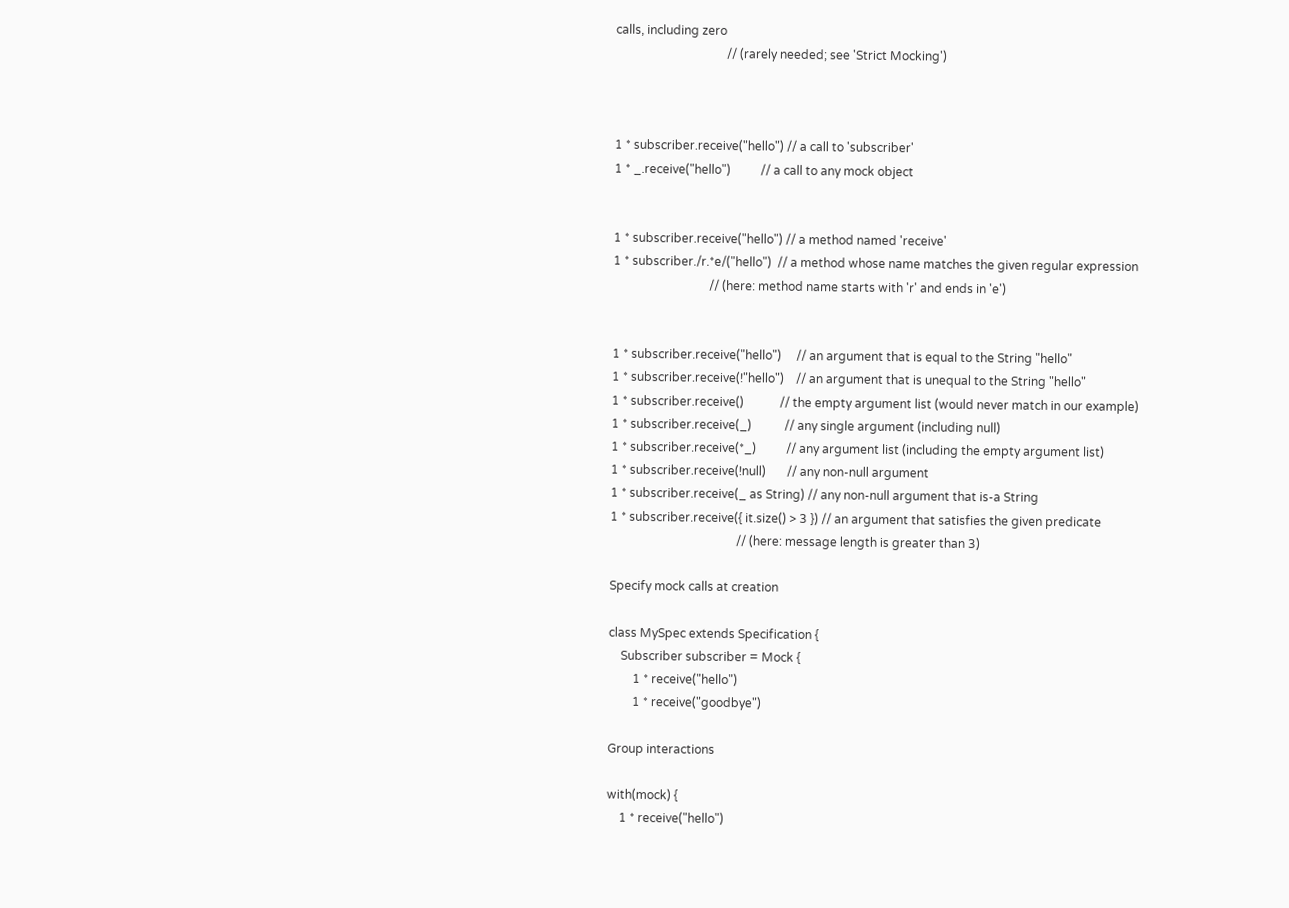calls, including zero
                                     // (rarely needed; see 'Strict Mocking')



1 * subscriber.receive("hello") // a call to 'subscriber'
1 * _.receive("hello")          // a call to any mock object


1 * subscriber.receive("hello") // a method named 'receive'
1 * subscriber./r.*e/("hello")  // a method whose name matches the given regular expression
                                // (here: method name starts with 'r' and ends in 'e')


1 * subscriber.receive("hello")     // an argument that is equal to the String "hello"
1 * subscriber.receive(!"hello")    // an argument that is unequal to the String "hello"
1 * subscriber.receive()            // the empty argument list (would never match in our example)
1 * subscriber.receive(_)           // any single argument (including null)
1 * subscriber.receive(*_)          // any argument list (including the empty argument list)
1 * subscriber.receive(!null)       // any non-null argument
1 * subscriber.receive(_ as String) // any non-null argument that is-a String
1 * subscriber.receive({ it.size() > 3 }) // an argument that satisfies the given predicate
                                          // (here: message length is greater than 3)

Specify mock calls at creation

class MySpec extends Specification {
    Subscriber subscriber = Mock {
        1 * receive("hello")
        1 * receive("goodbye")

Group interactions

with(mock) {
    1 * receive("hello")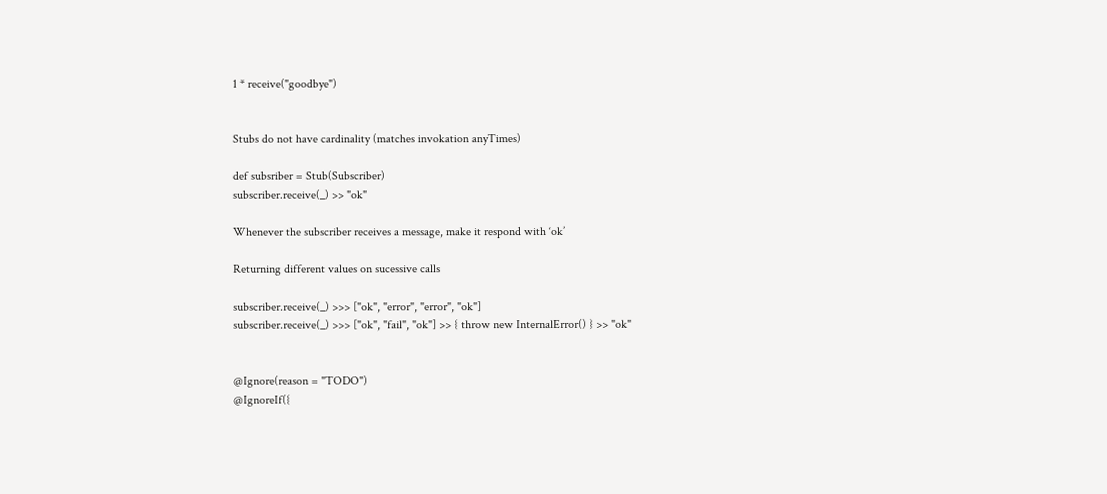1 * receive("goodbye")


Stubs do not have cardinality (matches invokation anyTimes)

def subsriber = Stub(Subscriber)
subscriber.receive(_) >> "ok"

Whenever the subscriber receives a message, make it respond with ‘ok’

Returning different values on sucessive calls

subscriber.receive(_) >>> ["ok", "error", "error", "ok"]
subscriber.receive(_) >>> ["ok", "fail", "ok"] >> { throw new InternalError() } >> "ok"


@Ignore(reason = "TODO")
@IgnoreIf({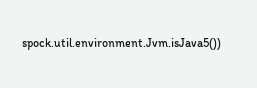spock.util.environment.Jvm.isJava5())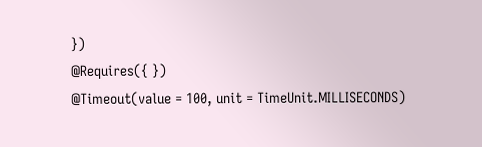})
@Requires({ })
@Timeout(value = 100, unit = TimeUnit.MILLISECONDS)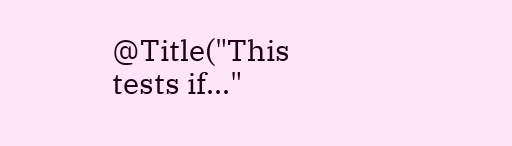@Title("This tests if..."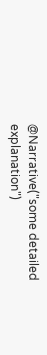@Narrative("some detailed explanation")